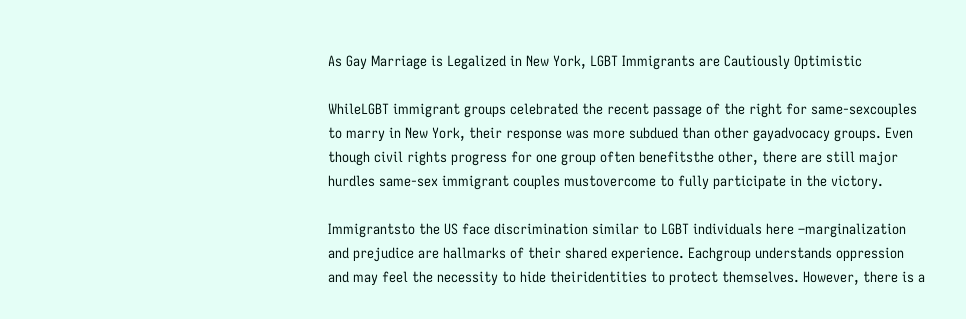As Gay Marriage is Legalized in New York, LGBT Immigrants are Cautiously Optimistic

WhileLGBT immigrant groups celebrated the recent passage of the right for same-sexcouples to marry in New York, their response was more subdued than other gayadvocacy groups. Even though civil rights progress for one group often benefitsthe other, there are still major hurdles same-sex immigrant couples mustovercome to fully participate in the victory.

Immigrantsto the US face discrimination similar to LGBT individuals here –marginalization and prejudice are hallmarks of their shared experience. Eachgroup understands oppression and may feel the necessity to hide theiridentities to protect themselves. However, there is a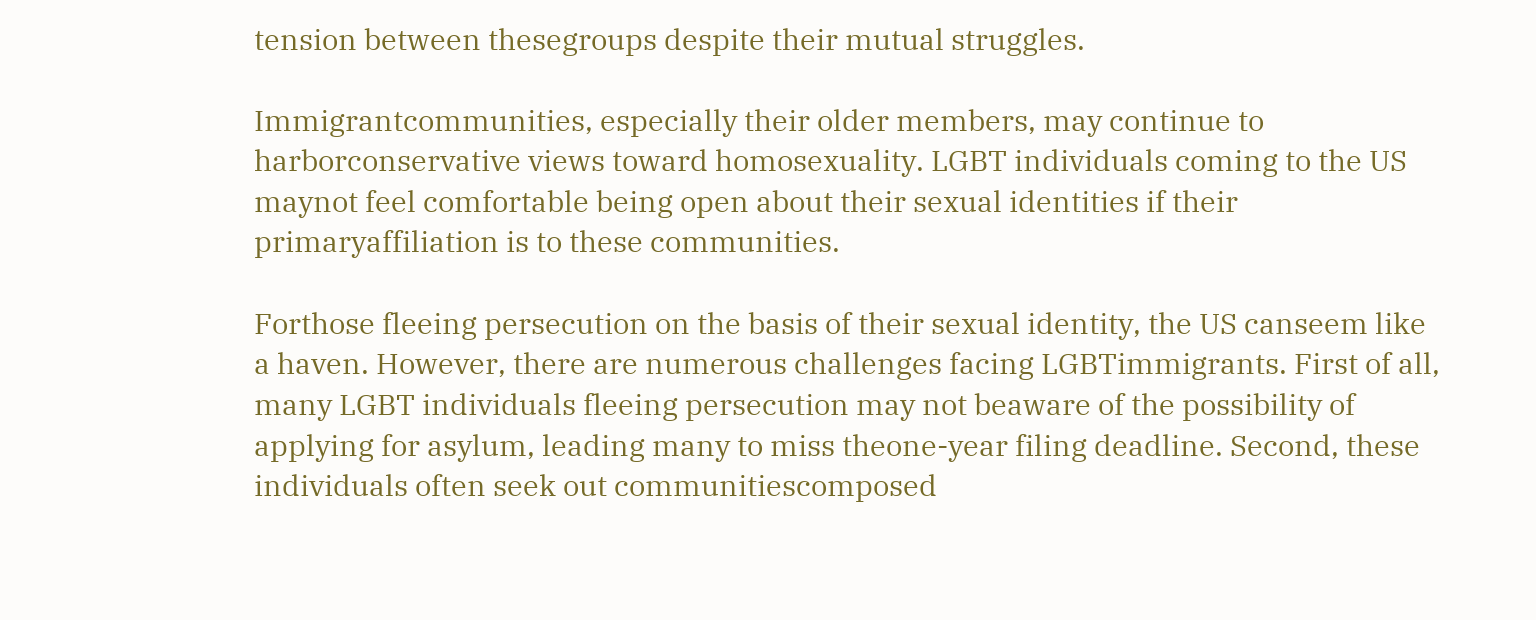tension between thesegroups despite their mutual struggles.

Immigrantcommunities, especially their older members, may continue to harborconservative views toward homosexuality. LGBT individuals coming to the US maynot feel comfortable being open about their sexual identities if their primaryaffiliation is to these communities.

Forthose fleeing persecution on the basis of their sexual identity, the US canseem like a haven. However, there are numerous challenges facing LGBTimmigrants. First of all, many LGBT individuals fleeing persecution may not beaware of the possibility of applying for asylum, leading many to miss theone-year filing deadline. Second, these individuals often seek out communitiescomposed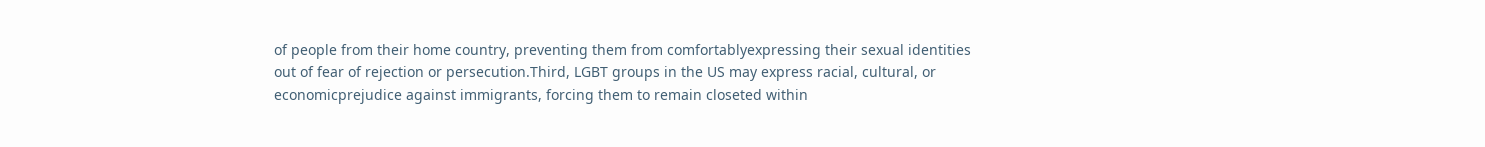of people from their home country, preventing them from comfortablyexpressing their sexual identities out of fear of rejection or persecution.Third, LGBT groups in the US may express racial, cultural, or economicprejudice against immigrants, forcing them to remain closeted within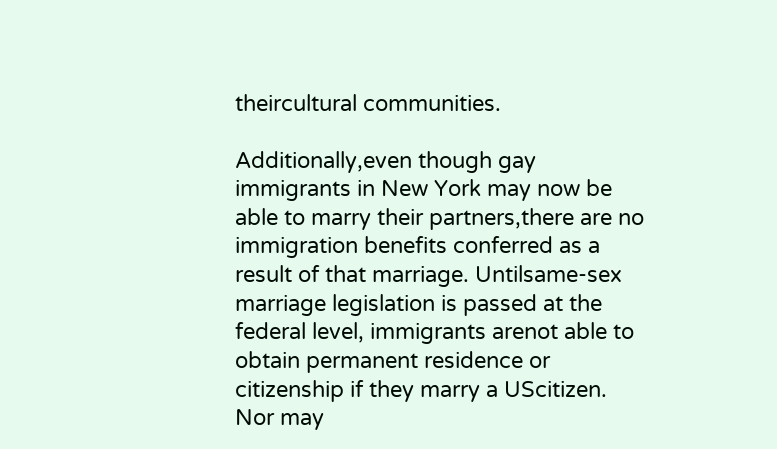theircultural communities.

Additionally,even though gay immigrants in New York may now be able to marry their partners,there are no immigration benefits conferred as a result of that marriage. Untilsame-sex marriage legislation is passed at the federal level, immigrants arenot able to obtain permanent residence or citizenship if they marry a UScitizen. Nor may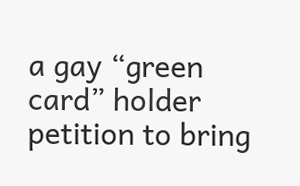a gay “green card” holder petition to bring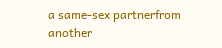a same-sex partnerfrom another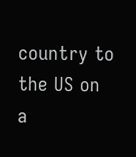country to the US on a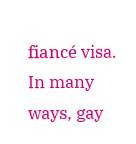fiancé visa. In many ways, gay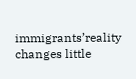immigrants’reality changes little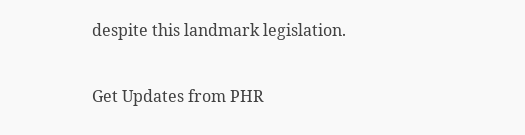despite this landmark legislation.

Get Updates from PHR